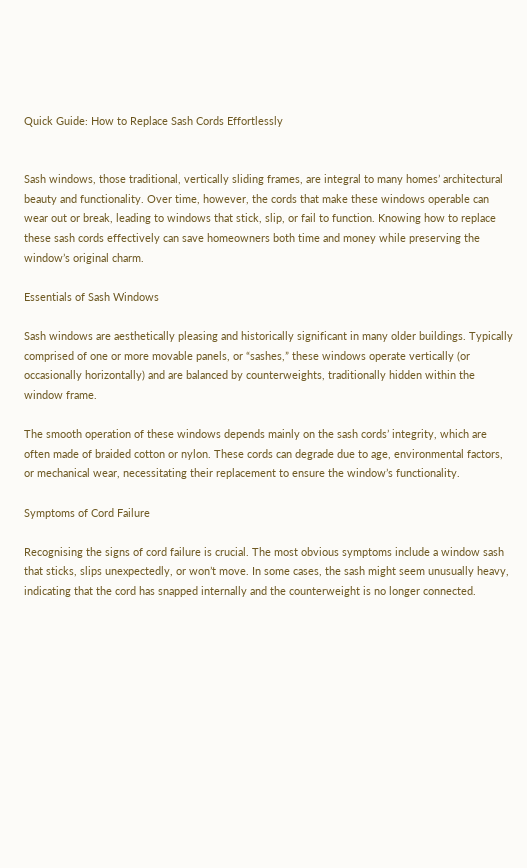Quick Guide: How to Replace Sash Cords Effortlessly


Sash windows, those traditional, vertically sliding frames, are integral to many homes’ architectural beauty and functionality. Over time, however, the cords that make these windows operable can wear out or break, leading to windows that stick, slip, or fail to function. Knowing how to replace these sash cords effectively can save homeowners both time and money while preserving the window’s original charm.

Essentials of Sash Windows

Sash windows are aesthetically pleasing and historically significant in many older buildings. Typically comprised of one or more movable panels, or “sashes,” these windows operate vertically (or occasionally horizontally) and are balanced by counterweights, traditionally hidden within the window frame.

The smooth operation of these windows depends mainly on the sash cords’ integrity, which are often made of braided cotton or nylon. These cords can degrade due to age, environmental factors, or mechanical wear, necessitating their replacement to ensure the window’s functionality.

Symptoms of Cord Failure

Recognising the signs of cord failure is crucial. The most obvious symptoms include a window sash that sticks, slips unexpectedly, or won’t move. In some cases, the sash might seem unusually heavy, indicating that the cord has snapped internally and the counterweight is no longer connected.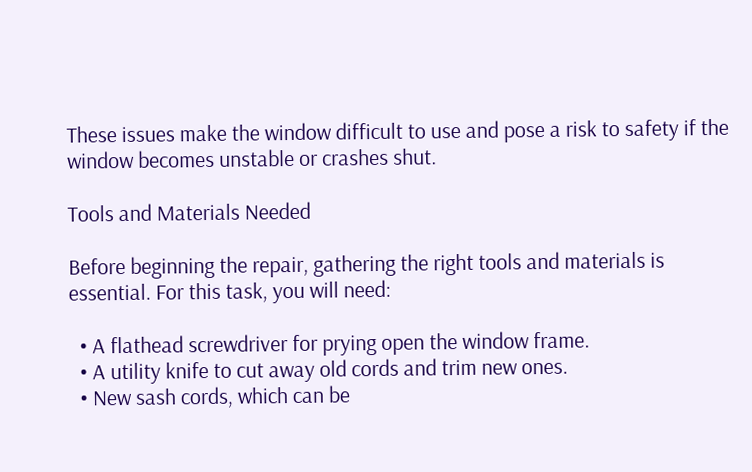These issues make the window difficult to use and pose a risk to safety if the window becomes unstable or crashes shut.

Tools and Materials Needed

Before beginning the repair, gathering the right tools and materials is essential. For this task, you will need:

  • A flathead screwdriver for prying open the window frame.
  • A utility knife to cut away old cords and trim new ones.
  • New sash cords, which can be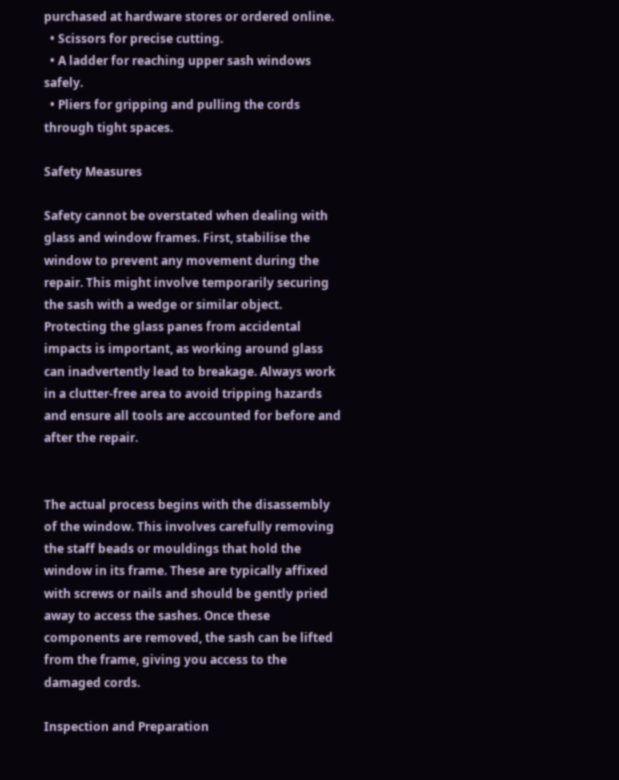purchased at hardware stores or ordered online.
  • Scissors for precise cutting.
  • A ladder for reaching upper sash windows safely.
  • Pliers for gripping and pulling the cords through tight spaces.

Safety Measures

Safety cannot be overstated when dealing with glass and window frames. First, stabilise the window to prevent any movement during the repair. This might involve temporarily securing the sash with a wedge or similar object. Protecting the glass panes from accidental impacts is important, as working around glass can inadvertently lead to breakage. Always work in a clutter-free area to avoid tripping hazards and ensure all tools are accounted for before and after the repair.


The actual process begins with the disassembly of the window. This involves carefully removing the staff beads or mouldings that hold the window in its frame. These are typically affixed with screws or nails and should be gently pried away to access the sashes. Once these components are removed, the sash can be lifted from the frame, giving you access to the damaged cords.

Inspection and Preparation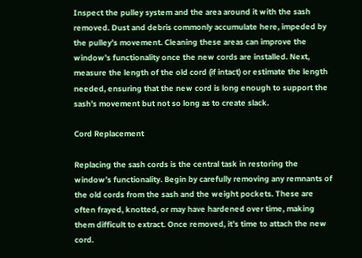Inspect the pulley system and the area around it with the sash removed. Dust and debris commonly accumulate here, impeded by the pulley’s movement. Cleaning these areas can improve the window’s functionality once the new cords are installed. Next, measure the length of the old cord (if intact) or estimate the length needed, ensuring that the new cord is long enough to support the sash’s movement but not so long as to create slack.

Cord Replacement

Replacing the sash cords is the central task in restoring the window’s functionality. Begin by carefully removing any remnants of the old cords from the sash and the weight pockets. These are often frayed, knotted, or may have hardened over time, making them difficult to extract. Once removed, it’s time to attach the new cord.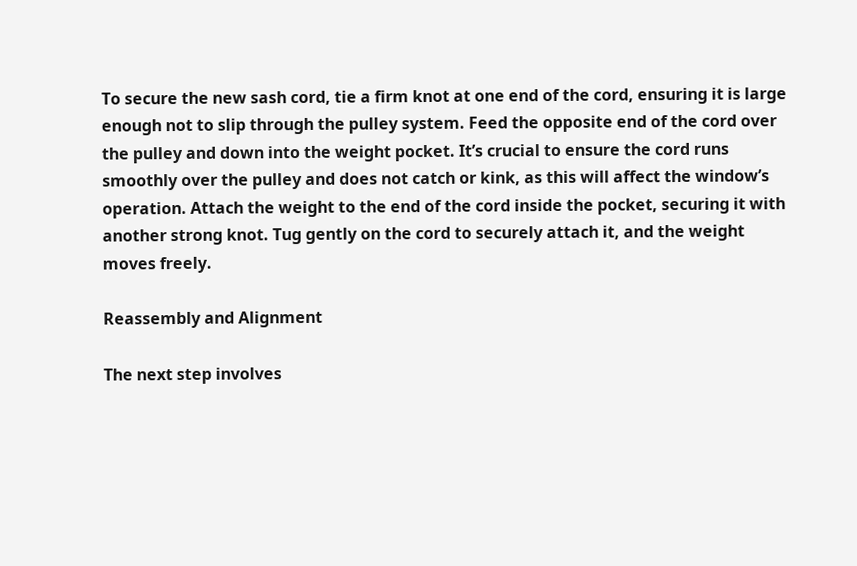To secure the new sash cord, tie a firm knot at one end of the cord, ensuring it is large enough not to slip through the pulley system. Feed the opposite end of the cord over the pulley and down into the weight pocket. It’s crucial to ensure the cord runs smoothly over the pulley and does not catch or kink, as this will affect the window’s operation. Attach the weight to the end of the cord inside the pocket, securing it with another strong knot. Tug gently on the cord to securely attach it, and the weight moves freely.

Reassembly and Alignment

The next step involves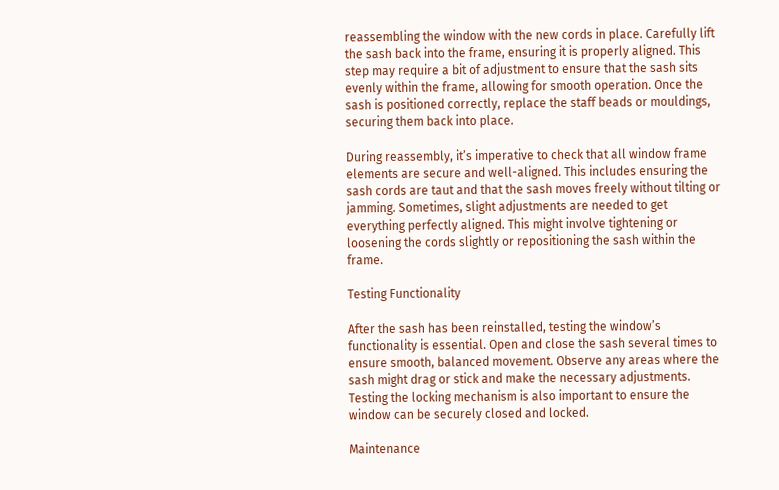reassembling the window with the new cords in place. Carefully lift the sash back into the frame, ensuring it is properly aligned. This step may require a bit of adjustment to ensure that the sash sits evenly within the frame, allowing for smooth operation. Once the sash is positioned correctly, replace the staff beads or mouldings, securing them back into place.

During reassembly, it’s imperative to check that all window frame elements are secure and well-aligned. This includes ensuring the sash cords are taut and that the sash moves freely without tilting or jamming. Sometimes, slight adjustments are needed to get everything perfectly aligned. This might involve tightening or loosening the cords slightly or repositioning the sash within the frame.

Testing Functionality

After the sash has been reinstalled, testing the window’s functionality is essential. Open and close the sash several times to ensure smooth, balanced movement. Observe any areas where the sash might drag or stick and make the necessary adjustments. Testing the locking mechanism is also important to ensure the window can be securely closed and locked.

Maintenance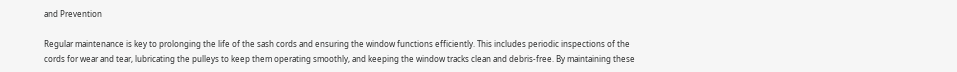and Prevention

Regular maintenance is key to prolonging the life of the sash cords and ensuring the window functions efficiently. This includes periodic inspections of the cords for wear and tear, lubricating the pulleys to keep them operating smoothly, and keeping the window tracks clean and debris-free. By maintaining these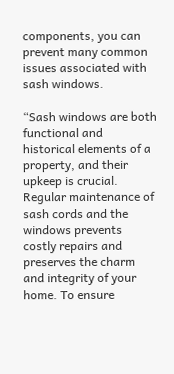components, you can prevent many common issues associated with sash windows.

“Sash windows are both functional and historical elements of a property, and their upkeep is crucial. Regular maintenance of sash cords and the windows prevents costly repairs and preserves the charm and integrity of your home. To ensure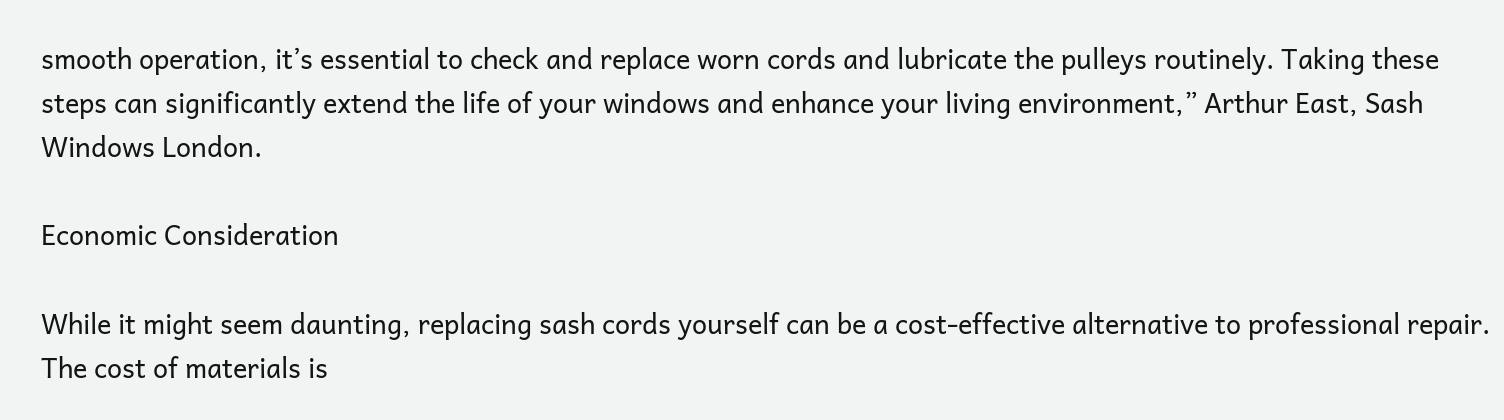smooth operation, it’s essential to check and replace worn cords and lubricate the pulleys routinely. Taking these steps can significantly extend the life of your windows and enhance your living environment,” Arthur East, Sash Windows London.

Economic Consideration

While it might seem daunting, replacing sash cords yourself can be a cost-effective alternative to professional repair. The cost of materials is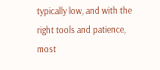typically low, and with the right tools and patience, most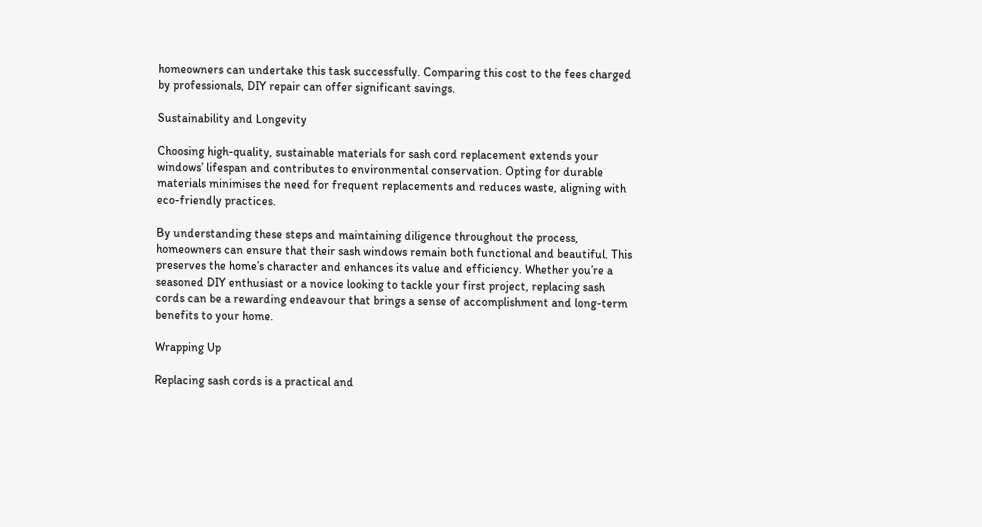homeowners can undertake this task successfully. Comparing this cost to the fees charged by professionals, DIY repair can offer significant savings.

Sustainability and Longevity

Choosing high-quality, sustainable materials for sash cord replacement extends your windows’ lifespan and contributes to environmental conservation. Opting for durable materials minimises the need for frequent replacements and reduces waste, aligning with eco-friendly practices.

By understanding these steps and maintaining diligence throughout the process, homeowners can ensure that their sash windows remain both functional and beautiful. This preserves the home’s character and enhances its value and efficiency. Whether you’re a seasoned DIY enthusiast or a novice looking to tackle your first project, replacing sash cords can be a rewarding endeavour that brings a sense of accomplishment and long-term benefits to your home.

Wrapping Up

Replacing sash cords is a practical and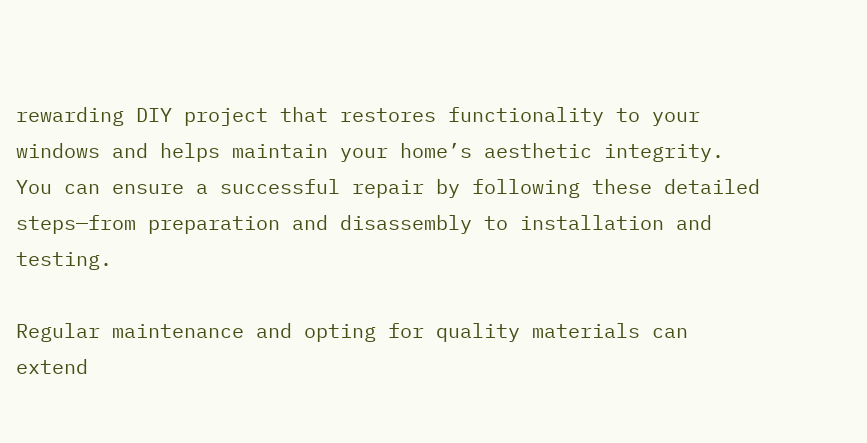rewarding DIY project that restores functionality to your windows and helps maintain your home’s aesthetic integrity. You can ensure a successful repair by following these detailed steps—from preparation and disassembly to installation and testing.

Regular maintenance and opting for quality materials can extend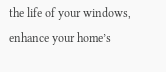the life of your windows, enhance your home’s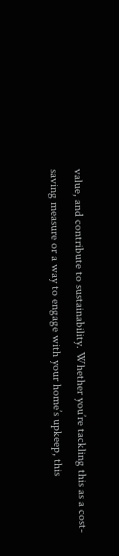value, and contribute to sustainability. Whether you’re tackling this as a cost-saving measure or a way to engage with your home’s upkeep, this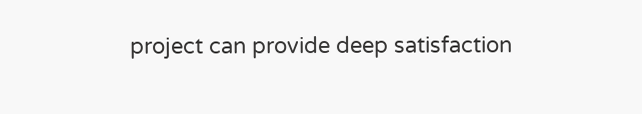project can provide deep satisfaction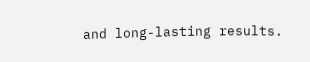and long-lasting results.